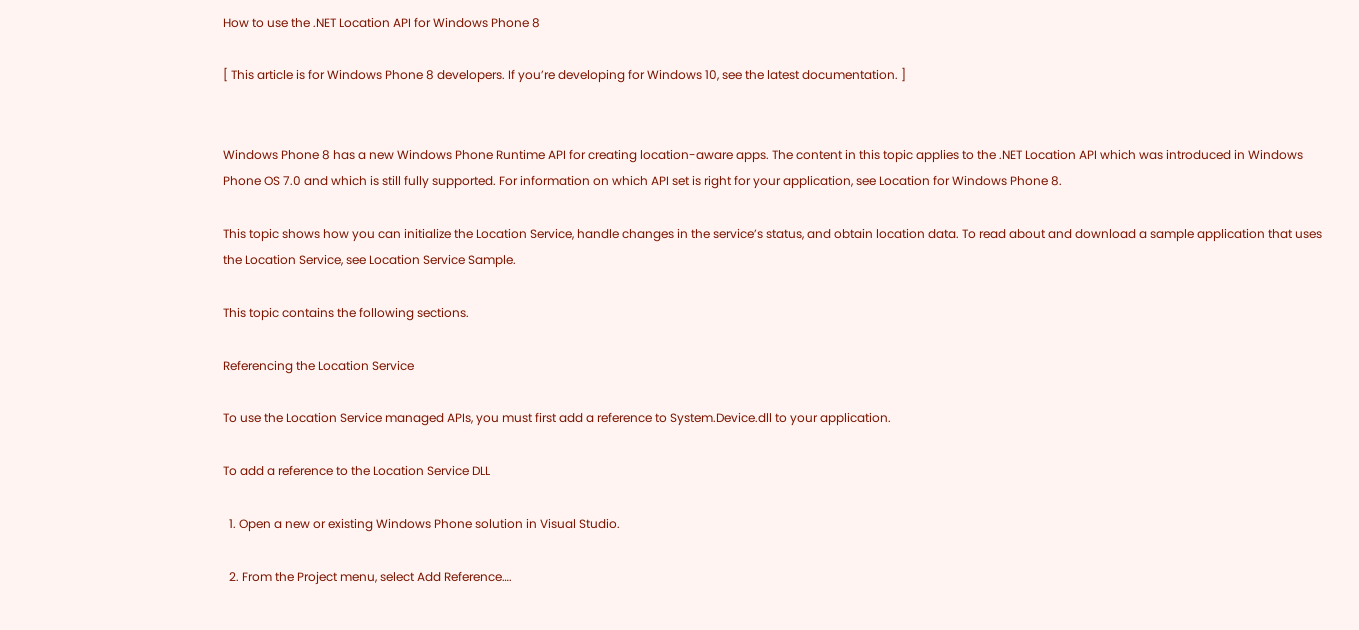How to use the .NET Location API for Windows Phone 8

[ This article is for Windows Phone 8 developers. If you’re developing for Windows 10, see the latest documentation. ]


Windows Phone 8 has a new Windows Phone Runtime API for creating location-aware apps. The content in this topic applies to the .NET Location API which was introduced in Windows Phone OS 7.0 and which is still fully supported. For information on which API set is right for your application, see Location for Windows Phone 8.

This topic shows how you can initialize the Location Service, handle changes in the service’s status, and obtain location data. To read about and download a sample application that uses the Location Service, see Location Service Sample.

This topic contains the following sections.

Referencing the Location Service

To use the Location Service managed APIs, you must first add a reference to System.Device.dll to your application.

To add a reference to the Location Service DLL

  1. Open a new or existing Windows Phone solution in Visual Studio.

  2. From the Project menu, select Add Reference….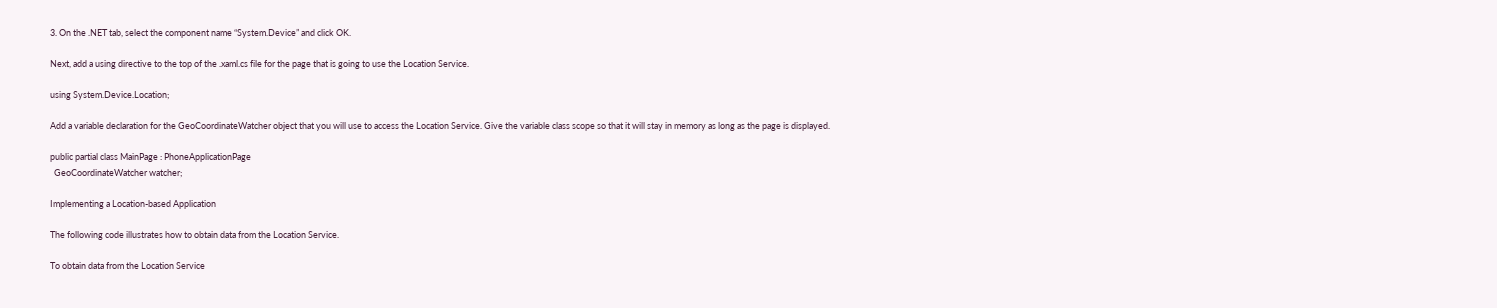3. On the .NET tab, select the component name “System.Device” and click OK.

Next, add a using directive to the top of the .xaml.cs file for the page that is going to use the Location Service.

using System.Device.Location;

Add a variable declaration for the GeoCoordinateWatcher object that you will use to access the Location Service. Give the variable class scope so that it will stay in memory as long as the page is displayed.

public partial class MainPage : PhoneApplicationPage
  GeoCoordinateWatcher watcher;

Implementing a Location-based Application

The following code illustrates how to obtain data from the Location Service.

To obtain data from the Location Service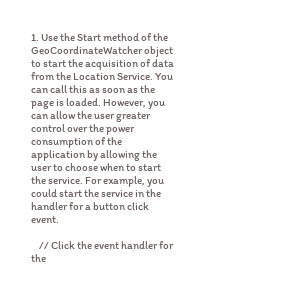1. Use the Start method of the GeoCoordinateWatcher object to start the acquisition of data from the Location Service. You can call this as soon as the page is loaded. However, you can allow the user greater control over the power consumption of the application by allowing the user to choose when to start the service. For example, you could start the service in the handler for a button click event.

    // Click the event handler for the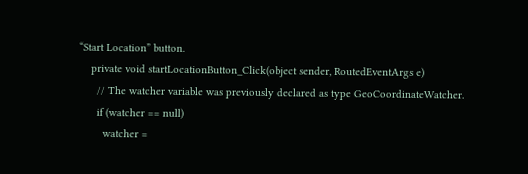“Start Location” button.
    private void startLocationButton_Click(object sender, RoutedEventArgs e)
      // The watcher variable was previously declared as type GeoCoordinateWatcher.
      if (watcher == null)
        watcher =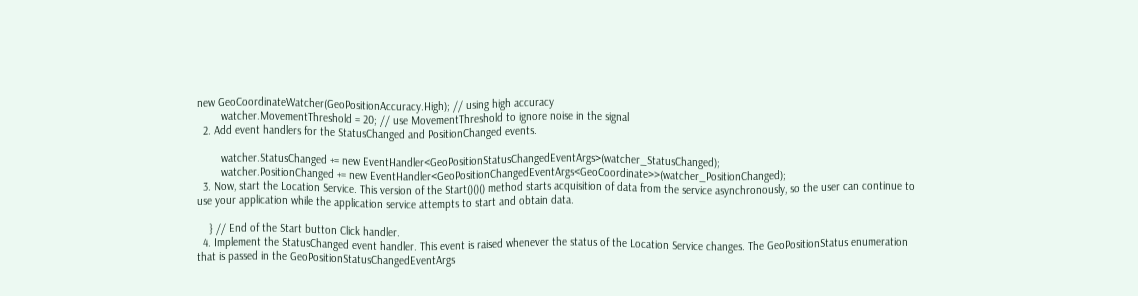new GeoCoordinateWatcher(GeoPositionAccuracy.High); // using high accuracy
        watcher.MovementThreshold = 20; // use MovementThreshold to ignore noise in the signal
  2. Add event handlers for the StatusChanged and PositionChanged events.

        watcher.StatusChanged += new EventHandler<GeoPositionStatusChangedEventArgs>(watcher_StatusChanged);
        watcher.PositionChanged += new EventHandler<GeoPositionChangedEventArgs<GeoCoordinate>>(watcher_PositionChanged);
  3. Now, start the Location Service. This version of the Start()()() method starts acquisition of data from the service asynchronously, so the user can continue to use your application while the application service attempts to start and obtain data.

    } // End of the Start button Click handler.
  4. Implement the StatusChanged event handler. This event is raised whenever the status of the Location Service changes. The GeoPositionStatus enumeration that is passed in the GeoPositionStatusChangedEventArgs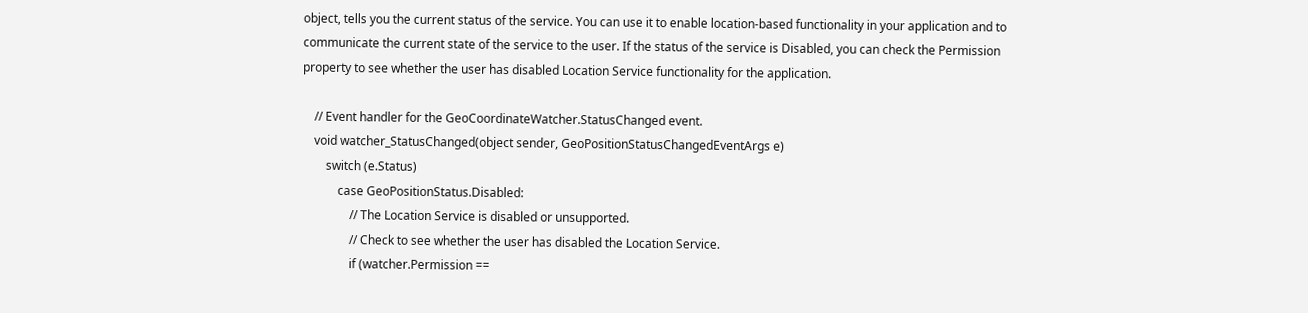object, tells you the current status of the service. You can use it to enable location-based functionality in your application and to communicate the current state of the service to the user. If the status of the service is Disabled, you can check the Permission property to see whether the user has disabled Location Service functionality for the application.

    // Event handler for the GeoCoordinateWatcher.StatusChanged event.
    void watcher_StatusChanged(object sender, GeoPositionStatusChangedEventArgs e)
        switch (e.Status)
            case GeoPositionStatus.Disabled:
                // The Location Service is disabled or unsupported.
                // Check to see whether the user has disabled the Location Service.
                if (watcher.Permission ==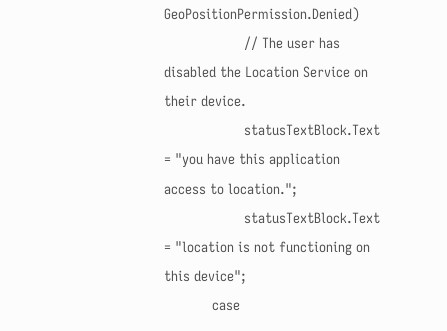GeoPositionPermission.Denied)
                    // The user has disabled the Location Service on their device.
                    statusTextBlock.Text = "you have this application access to location.";
                    statusTextBlock.Text = "location is not functioning on this device";
            case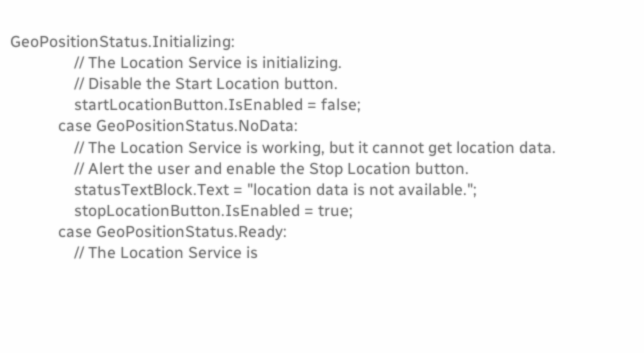GeoPositionStatus.Initializing:
                // The Location Service is initializing.
                // Disable the Start Location button.
                startLocationButton.IsEnabled = false;
            case GeoPositionStatus.NoData:
                // The Location Service is working, but it cannot get location data.
                // Alert the user and enable the Stop Location button.
                statusTextBlock.Text = "location data is not available.";
                stopLocationButton.IsEnabled = true;
            case GeoPositionStatus.Ready:
                // The Location Service is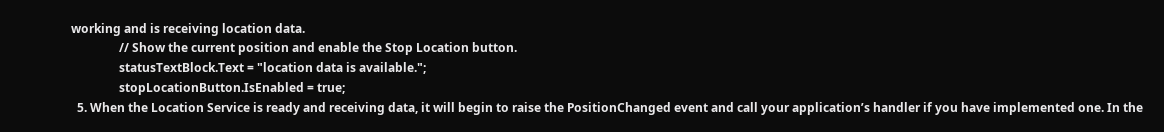working and is receiving location data.
                // Show the current position and enable the Stop Location button.
                statusTextBlock.Text = "location data is available.";
                stopLocationButton.IsEnabled = true;
  5. When the Location Service is ready and receiving data, it will begin to raise the PositionChanged event and call your application’s handler if you have implemented one. In the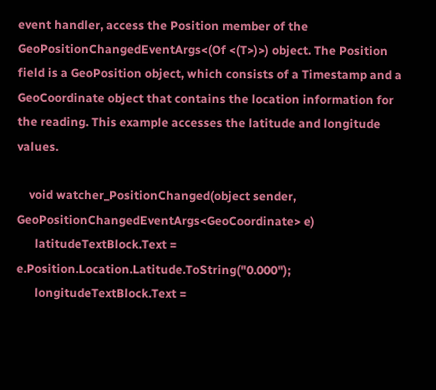event handler, access the Position member of the GeoPositionChangedEventArgs<(Of <(T>)>) object. The Position field is a GeoPosition object, which consists of a Timestamp and a GeoCoordinate object that contains the location information for the reading. This example accesses the latitude and longitude values.

    void watcher_PositionChanged(object sender, GeoPositionChangedEventArgs<GeoCoordinate> e)
      latitudeTextBlock.Text = e.Position.Location.Latitude.ToString("0.000");
      longitudeTextBlock.Text =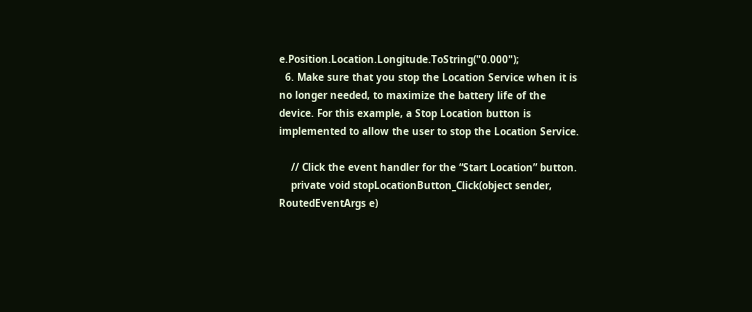e.Position.Location.Longitude.ToString("0.000");
  6. Make sure that you stop the Location Service when it is no longer needed, to maximize the battery life of the device. For this example, a Stop Location button is implemented to allow the user to stop the Location Service.

    // Click the event handler for the “Start Location” button.
    private void stopLocationButton_Click(object sender, RoutedEventArgs e)